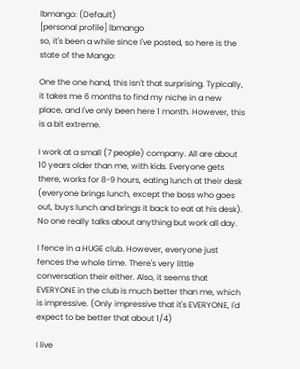lbmango: (Default)
[personal profile] lbmango
so, it's been a while since I've posted, so here is the state of the Mango:

One the one hand, this isn't that surprising. Typically, it takes me 6 months to find my niche in a new place, and I've only been here 1 month. However, this is a bit extreme.

I work at a small (7 people) company. All are about 10 years older than me, with kids. Everyone gets there, works for 8-9 hours, eating lunch at their desk (everyone brings lunch, except the boss who goes out, buys lunch and brings it back to eat at his desk). No one really talks about anything but work all day.

I fence in a HUGE club. However, everyone just fences the whole time. There's very little conversation their either. Also, it seems that EVERYONE in the club is much better than me, which is impressive. (Only impressive that it's EVERYONE, I'd expect to be better that about 1/4)

I live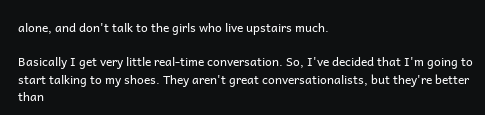alone, and don't talk to the girls who live upstairs much.

Basically I get very little real-time conversation. So, I've decided that I'm going to start talking to my shoes. They aren't great conversationalists, but they're better than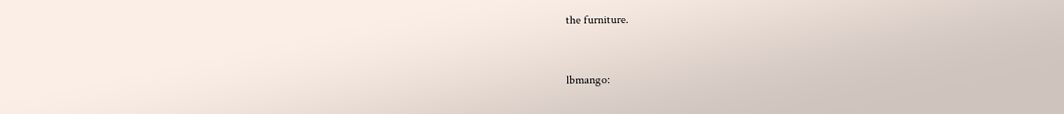the furniture.


lbmango: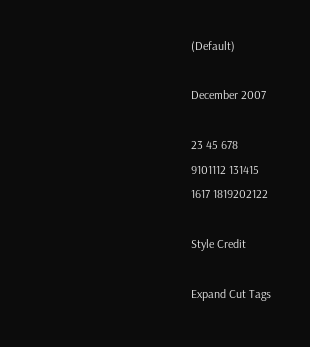(Default)

December 2007

23 45 678
9101112 131415
1617 1819202122

Style Credit

Expand Cut Tags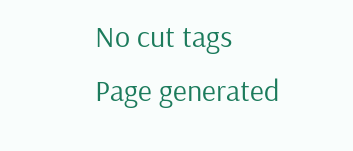No cut tags
Page generated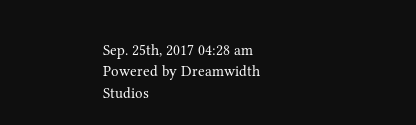Sep. 25th, 2017 04:28 am
Powered by Dreamwidth Studios